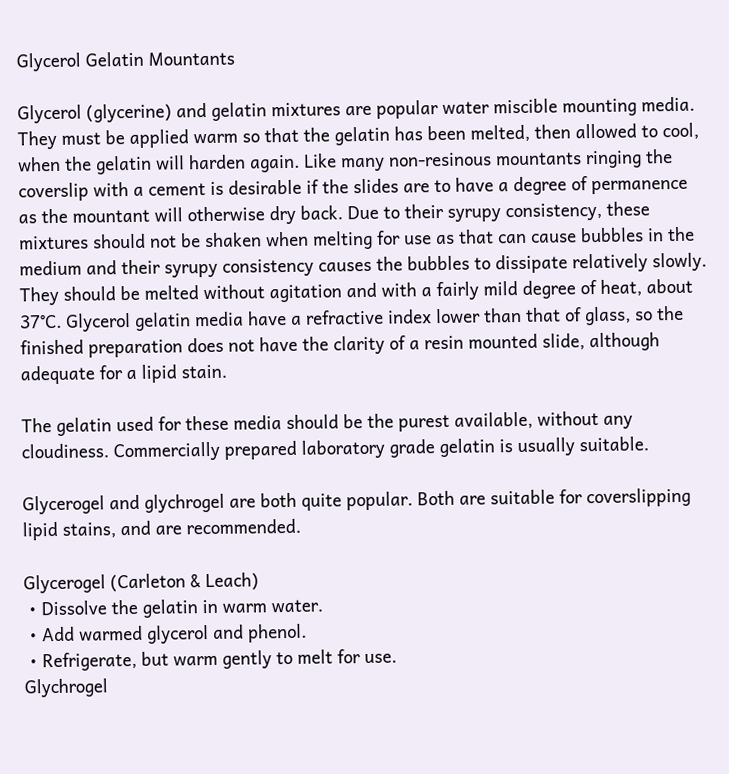Glycerol Gelatin Mountants

Glycerol (glycerine) and gelatin mixtures are popular water miscible mounting media. They must be applied warm so that the gelatin has been melted, then allowed to cool, when the gelatin will harden again. Like many non-resinous mountants ringing the coverslip with a cement is desirable if the slides are to have a degree of permanence as the mountant will otherwise dry back. Due to their syrupy consistency, these mixtures should not be shaken when melting for use as that can cause bubbles in the medium and their syrupy consistency causes the bubbles to dissipate relatively slowly. They should be melted without agitation and with a fairly mild degree of heat, about 37°C. Glycerol gelatin media have a refractive index lower than that of glass, so the finished preparation does not have the clarity of a resin mounted slide, although adequate for a lipid stain.

The gelatin used for these media should be the purest available, without any cloudiness. Commercially prepared laboratory grade gelatin is usually suitable.

Glycerogel and glychrogel are both quite popular. Both are suitable for coverslipping lipid stains, and are recommended.

Glycerogel (Carleton & Leach)
 • Dissolve the gelatin in warm water.
 • Add warmed glycerol and phenol.
 • Refrigerate, but warm gently to melt for use.
Glychrogel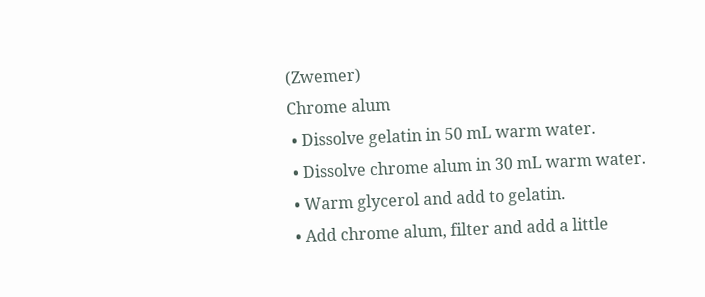(Zwemer)
Chrome alum
 • Dissolve gelatin in 50 mL warm water.
 • Dissolve chrome alum in 30 mL warm water.
 • Warm glycerol and add to gelatin.
 • Add chrome alum, filter and add a little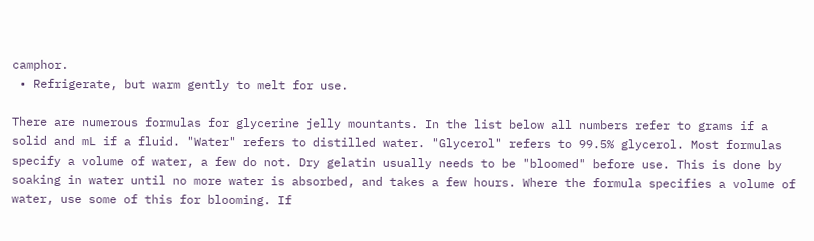camphor.
 • Refrigerate, but warm gently to melt for use.

There are numerous formulas for glycerine jelly mountants. In the list below all numbers refer to grams if a solid and mL if a fluid. "Water" refers to distilled water. "Glycerol" refers to 99.5% glycerol. Most formulas specify a volume of water, a few do not. Dry gelatin usually needs to be "bloomed" before use. This is done by soaking in water until no more water is absorbed, and takes a few hours. Where the formula specifies a volume of water, use some of this for blooming. If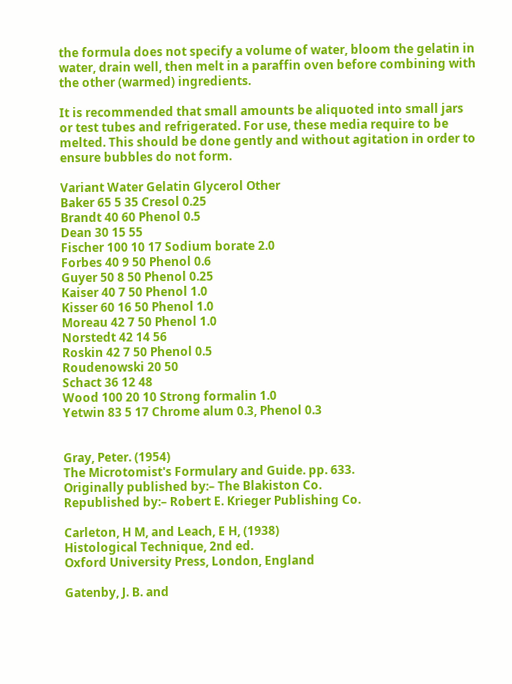the formula does not specify a volume of water, bloom the gelatin in water, drain well, then melt in a paraffin oven before combining with the other (warmed) ingredients.

It is recommended that small amounts be aliquoted into small jars or test tubes and refrigerated. For use, these media require to be melted. This should be done gently and without agitation in order to ensure bubbles do not form.

Variant Water Gelatin Glycerol Other
Baker 65 5 35 Cresol 0.25
Brandt 40 60 Phenol 0.5
Dean 30 15 55
Fischer 100 10 17 Sodium borate 2.0
Forbes 40 9 50 Phenol 0.6
Guyer 50 8 50 Phenol 0.25
Kaiser 40 7 50 Phenol 1.0
Kisser 60 16 50 Phenol 1.0
Moreau 42 7 50 Phenol 1.0
Norstedt 42 14 56
Roskin 42 7 50 Phenol 0.5
Roudenowski 20 50
Schact 36 12 48
Wood 100 20 10 Strong formalin 1.0
Yetwin 83 5 17 Chrome alum 0.3, Phenol 0.3


Gray, Peter. (1954)
The Microtomist's Formulary and Guide. pp. 633.
Originally published by:– The Blakiston Co.
Republished by:– Robert E. Krieger Publishing Co.

Carleton, H M, and Leach, E H, (1938)
Histological Technique, 2nd ed.
Oxford University Press, London, England

Gatenby, J. B. and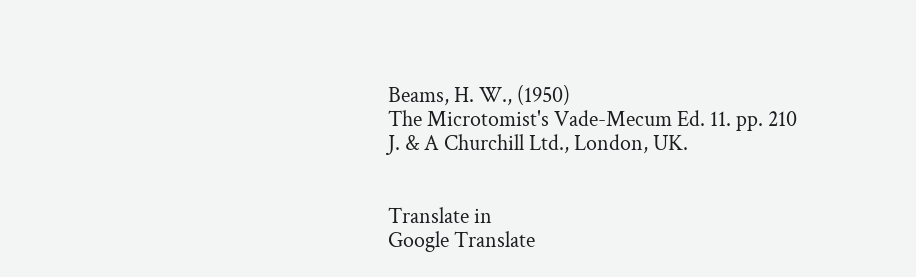Beams, H. W., (1950)
The Microtomist's Vade-Mecum Ed. 11. pp. 210
J. & A Churchill Ltd., London, UK.


Translate in
Google Translate